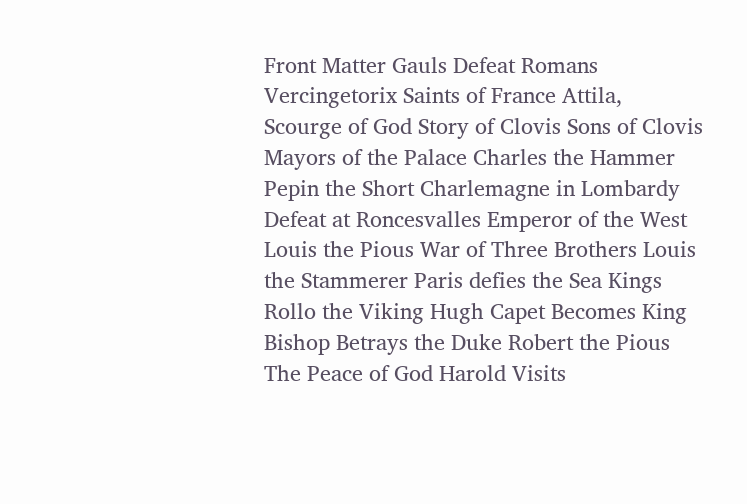Front Matter Gauls Defeat Romans Vercingetorix Saints of France Attila, Scourge of God Story of Clovis Sons of Clovis Mayors of the Palace Charles the Hammer Pepin the Short Charlemagne in Lombardy Defeat at Roncesvalles Emperor of the West Louis the Pious War of Three Brothers Louis the Stammerer Paris defies the Sea Kings Rollo the Viking Hugh Capet Becomes King Bishop Betrays the Duke Robert the Pious The Peace of God Harold Visits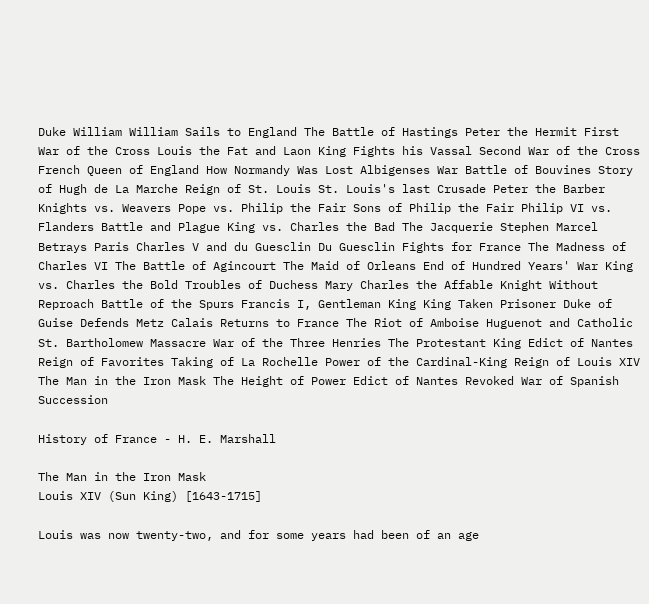Duke William William Sails to England The Battle of Hastings Peter the Hermit First War of the Cross Louis the Fat and Laon King Fights his Vassal Second War of the Cross French Queen of England How Normandy Was Lost Albigenses War Battle of Bouvines Story of Hugh de La Marche Reign of St. Louis St. Louis's last Crusade Peter the Barber Knights vs. Weavers Pope vs. Philip the Fair Sons of Philip the Fair Philip VI vs. Flanders Battle and Plague King vs. Charles the Bad The Jacquerie Stephen Marcel Betrays Paris Charles V and du Guesclin Du Guesclin Fights for France The Madness of Charles VI The Battle of Agincourt The Maid of Orleans End of Hundred Years' War King vs. Charles the Bold Troubles of Duchess Mary Charles the Affable Knight Without Reproach Battle of the Spurs Francis I, Gentleman King King Taken Prisoner Duke of Guise Defends Metz Calais Returns to France The Riot of Amboise Huguenot and Catholic St. Bartholomew Massacre War of the Three Henries The Protestant King Edict of Nantes Reign of Favorites Taking of La Rochelle Power of the Cardinal-King Reign of Louis XIV The Man in the Iron Mask The Height of Power Edict of Nantes Revoked War of Spanish Succession

History of France - H. E. Marshall

The Man in the Iron Mask
Louis XIV (Sun King) [1643-1715]

Louis was now twenty-two, and for some years had been of an age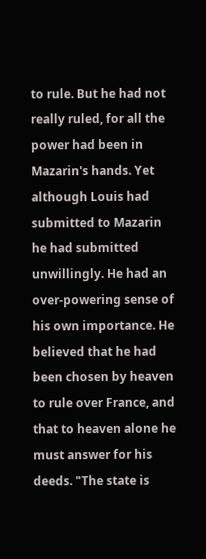to rule. But he had not really ruled, for all the power had been in Mazarin's hands. Yet although Louis had submitted to Mazarin he had submitted unwillingly. He had an over-powering sense of his own importance. He believed that he had been chosen by heaven to rule over France, and that to heaven alone he must answer for his deeds. "The state is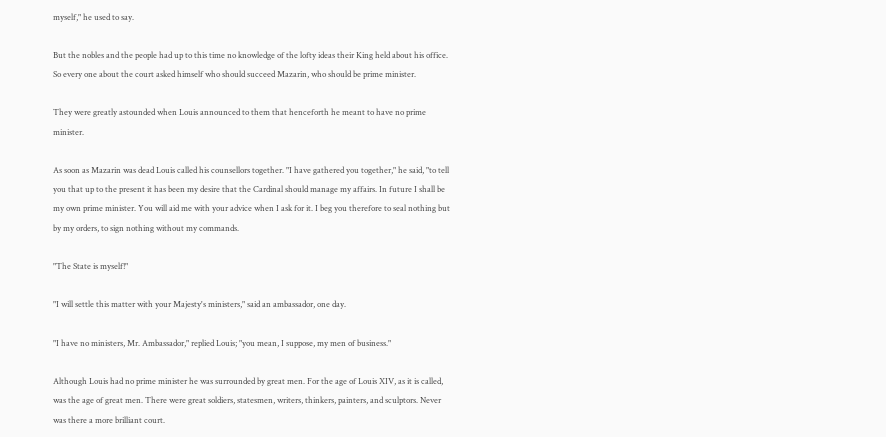myself," he used to say.

But the nobles and the people had up to this time no knowledge of the lofty ideas their King held about his office. So every one about the court asked himself who should succeed Mazarin, who should be prime minister.

They were greatly astounded when Louis announced to them that henceforth he meant to have no prime minister.

As soon as Mazarin was dead Louis called his counsellors together. "I have gathered you together," he said, "to tell you that up to the present it has been my desire that the Cardinal should manage my affairs. In future I shall be my own prime minister. You will aid me with your advice when I ask for it. I beg you therefore to seal nothing but by my orders, to sign nothing without my commands.

"The State is myself!"

"I will settle this matter with your Majesty's ministers," said an ambassador, one day.

"I have no ministers, Mr. Ambassador," replied Louis; "you mean, I suppose, my men of business."

Although Louis had no prime minister he was surrounded by great men. For the age of Louis XIV, as it is called, was the age of great men. There were great soldiers, statesmen, writers, thinkers, painters, and sculptors. Never was there a more brilliant court.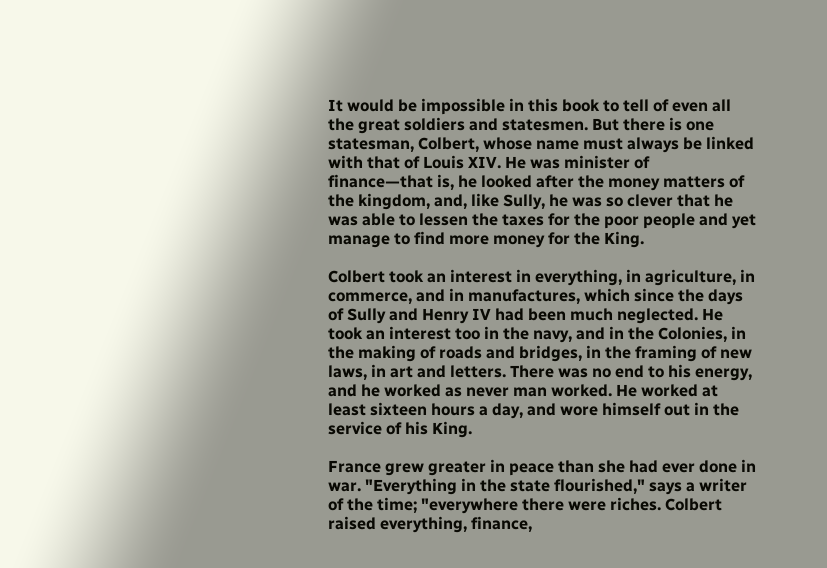It would be impossible in this book to tell of even all the great soldiers and statesmen. But there is one statesman, Colbert, whose name must always be linked with that of Louis XIV. He was minister of finance—that is, he looked after the money matters of the kingdom, and, like Sully, he was so clever that he was able to lessen the taxes for the poor people and yet manage to find more money for the King.

Colbert took an interest in everything, in agriculture, in commerce, and in manufactures, which since the days of Sully and Henry IV had been much neglected. He took an interest too in the navy, and in the Colonies, in the making of roads and bridges, in the framing of new laws, in art and letters. There was no end to his energy, and he worked as never man worked. He worked at least sixteen hours a day, and wore himself out in the service of his King.

France grew greater in peace than she had ever done in war. "Everything in the state flourished," says a writer of the time; "everywhere there were riches. Colbert raised everything, finance,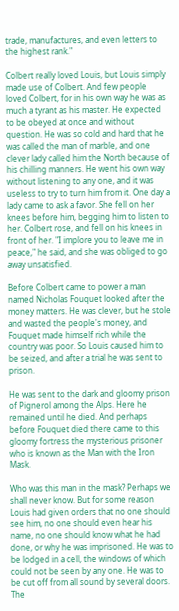trade, manufactures, and even letters to the highest rank."

Colbert really loved Louis, but Louis simply made use of Colbert. And few people loved Colbert, for in his own way he was as much a tyrant as his master. He expected to be obeyed at once and without question. He was so cold and hard that he was called the man of marble, and one clever lady called him the North because of his chilling manners. He went his own way without listening to any one, and it was useless to try to turn him from it. One day a lady came to ask a favor. She fell on her knees before him, begging him to listen to her. Colbert rose, and fell on his knees in front of her. "I implore you to leave me in peace," he said, and she was obliged to go away unsatisfied.

Before Colbert came to power a man named Nicholas Fouquet looked after the money matters. He was clever, but he stole and wasted the people's money, and Fouquet made himself rich while the country was poor. So Louis caused him to be seized, and after a trial he was sent to prison.

He was sent to the dark and gloomy prison of Pignerol among the Alps. Here he remained until he died. And perhaps before Fouquet died there came to this gloomy fortress the mysterious prisoner who is known as the Man with the Iron Mask.

Who was this man in the mask? Perhaps we shall never know. But for some reason Louis had given orders that no one should see him, no one should even hear his name, no one should know what he had done, or why he was imprisoned. He was to be lodged in a cell, the windows of which could not be seen by any one. He was to be cut off from all sound by several doors. The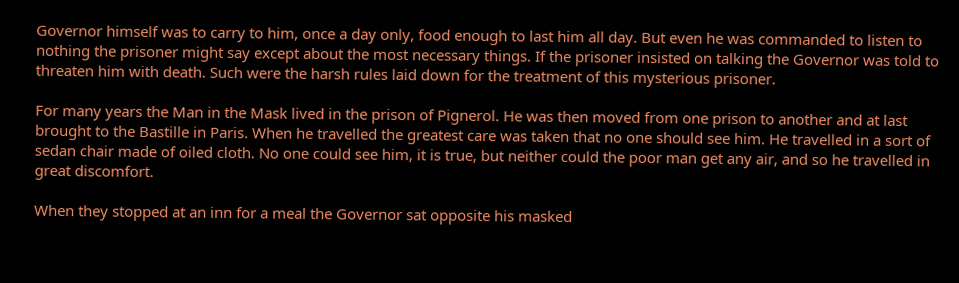Governor himself was to carry to him, once a day only, food enough to last him all day. But even he was commanded to listen to nothing the prisoner might say except about the most necessary things. If the prisoner insisted on talking the Governor was told to threaten him with death. Such were the harsh rules laid down for the treatment of this mysterious prisoner.

For many years the Man in the Mask lived in the prison of Pignerol. He was then moved from one prison to another and at last brought to the Bastille in Paris. When he travelled the greatest care was taken that no one should see him. He travelled in a sort of sedan chair made of oiled cloth. No one could see him, it is true, but neither could the poor man get any air, and so he travelled in great discomfort.

When they stopped at an inn for a meal the Governor sat opposite his masked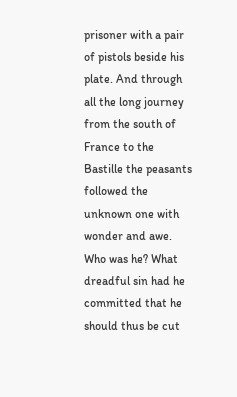prisoner with a pair of pistols beside his plate. And through all the long journey from the south of France to the Bastille the peasants followed the unknown one with wonder and awe. Who was he? What dreadful sin had he committed that he should thus be cut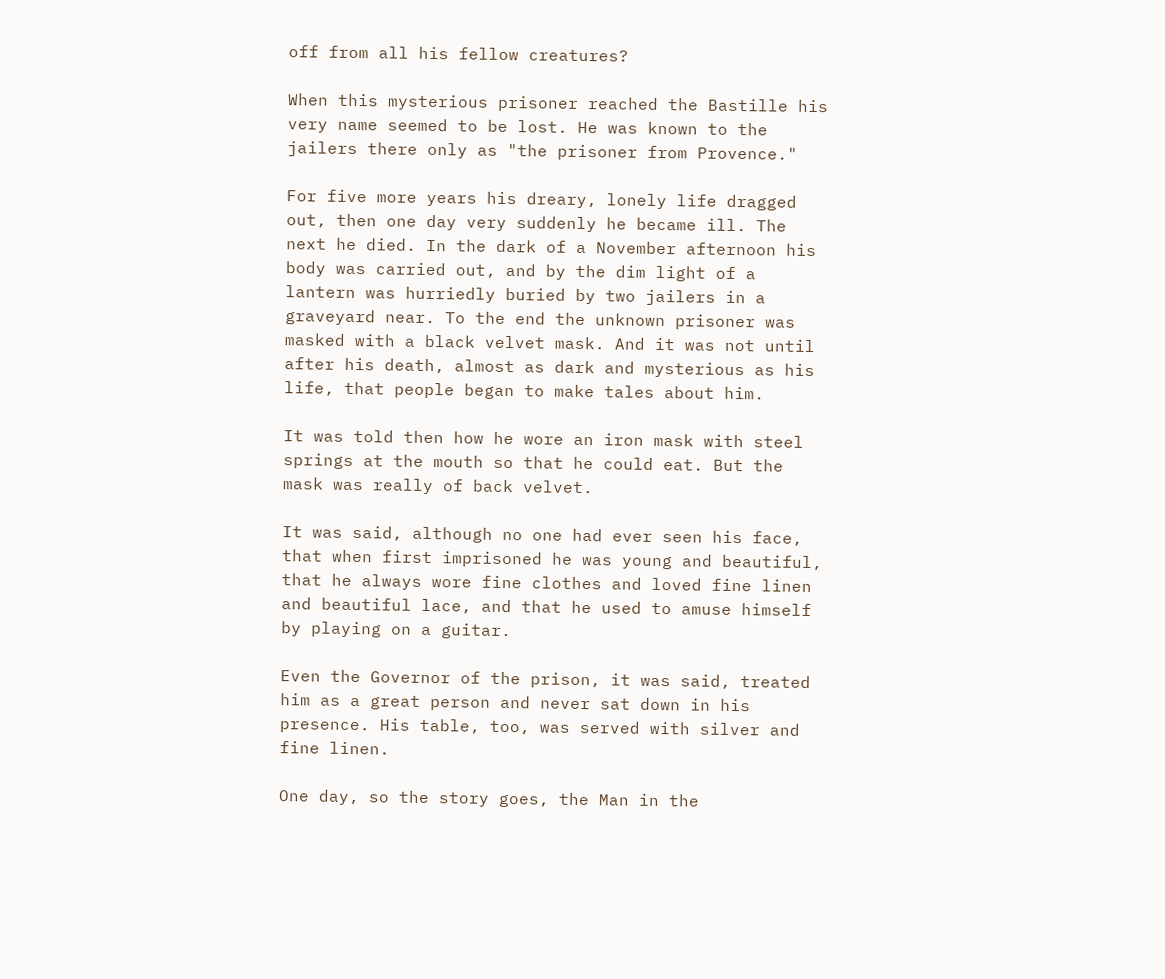off from all his fellow creatures?

When this mysterious prisoner reached the Bastille his very name seemed to be lost. He was known to the jailers there only as "the prisoner from Provence."

For five more years his dreary, lonely life dragged out, then one day very suddenly he became ill. The next he died. In the dark of a November afternoon his body was carried out, and by the dim light of a lantern was hurriedly buried by two jailers in a graveyard near. To the end the unknown prisoner was masked with a black velvet mask. And it was not until after his death, almost as dark and mysterious as his life, that people began to make tales about him.

It was told then how he wore an iron mask with steel springs at the mouth so that he could eat. But the mask was really of back velvet.

It was said, although no one had ever seen his face, that when first imprisoned he was young and beautiful, that he always wore fine clothes and loved fine linen and beautiful lace, and that he used to amuse himself by playing on a guitar.

Even the Governor of the prison, it was said, treated him as a great person and never sat down in his presence. His table, too, was served with silver and fine linen.

One day, so the story goes, the Man in the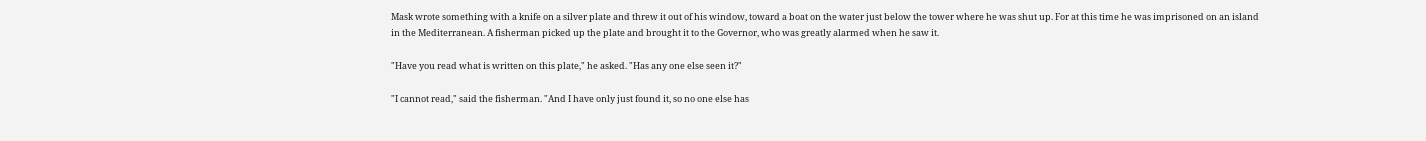Mask wrote something with a knife on a silver plate and threw it out of his window, toward a boat on the water just below the tower where he was shut up. For at this time he was imprisoned on an island in the Mediterranean. A fisherman picked up the plate and brought it to the Governor, who was greatly alarmed when he saw it.

"Have you read what is written on this plate," he asked. "Has any one else seen it?"

"I cannot read," said the fisherman. "And I have only just found it, so no one else has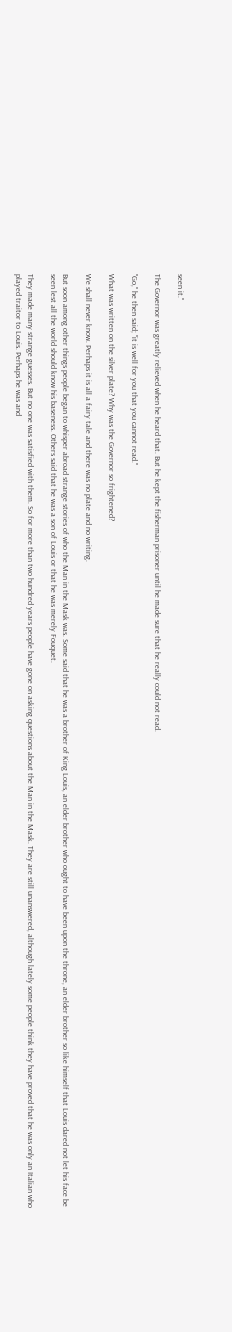seen it."

The Governor was greatly relieved when he heard that. But he kept the fisherman prisoner until he made sure that he really could not read.

"Go," he then said; "it is well for you that you cannot read."

What was written on the silver plate? Why was the Governor so frightened?

We shall never know. Perhaps it is all a fairy tale and there was no plate and no writing.

But soon among other things people began to whisper abroad strange stories of who the Man in the Mask was. Some said that he was a brother of King Louis, an elder brother who ought to have been upon the throne, an elder brother so like himself that Louis dared not let his face be seen lest all the world should know his baseness. Others said that he was a son of Louis or that he was merely Fouquet.

They made many strange guesses. But no one was satisfied with them. So for more than two hundred years people have gone on asking questions about the Man in the Mask. They are still unanswered, although lately some people think they have proved that he was only an Italian who played traitor to Louis. Perhaps he was and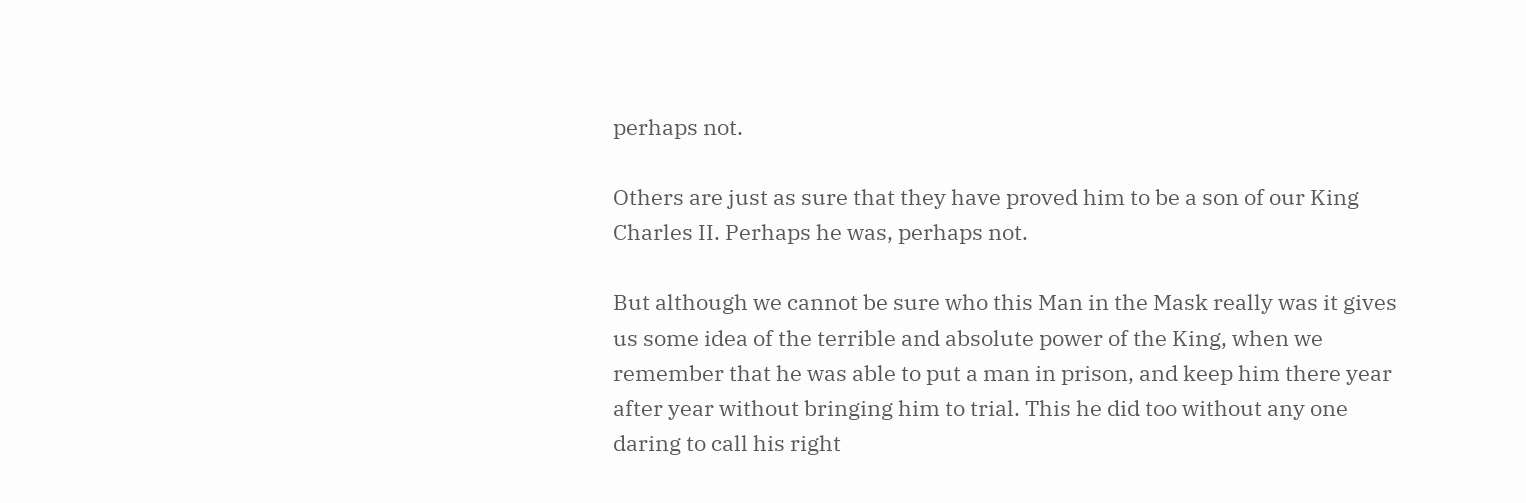perhaps not.

Others are just as sure that they have proved him to be a son of our King Charles II. Perhaps he was, perhaps not.

But although we cannot be sure who this Man in the Mask really was it gives us some idea of the terrible and absolute power of the King, when we remember that he was able to put a man in prison, and keep him there year after year without bringing him to trial. This he did too without any one daring to call his right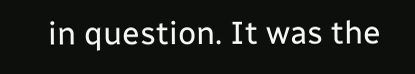in question. It was the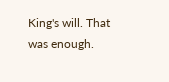King's will. That was enough.